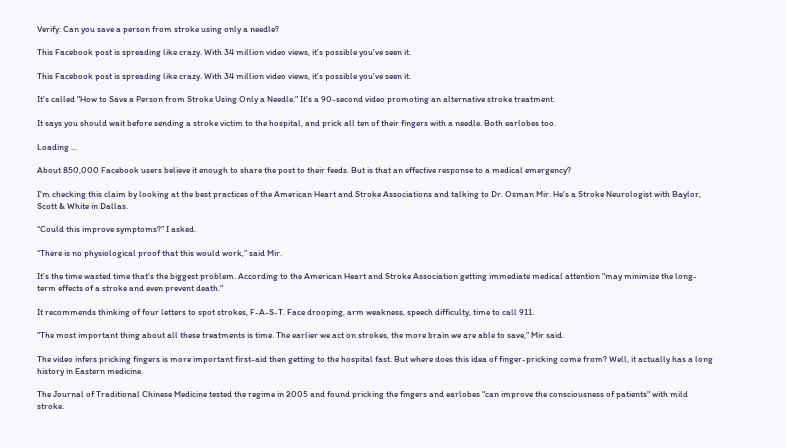Verify: Can you save a person from stroke using only a needle?

This Facebook post is spreading like crazy. With 34 million video views, it's possible you've seen it.

This Facebook post is spreading like crazy. With 34 million video views, it's possible you've seen it.

It's called "How to Save a Person from Stroke Using Only a Needle." It's a 90-second video promoting an alternative stroke treatment.

It says you should wait before sending a stroke victim to the hospital, and prick all ten of their fingers with a needle. Both earlobes too.

Loading ...

About 850,000 Facebook users believe it enough to share the post to their feeds. But is that an effective response to a medical emergency?

I'm checking this claim by looking at the best practices of the American Heart and Stroke Associations and talking to Dr. Osman Mir. He's a Stroke Neurologist with Baylor, Scott & White in Dallas.

“Could this improve symptoms?” I asked.

“There is no physiological proof that this would work,” said Mir.

It's the time wasted time that's the biggest problem. According to the American Heart and Stroke Association getting immediate medical attention "may minimize the long-term effects of a stroke and even prevent death."

It recommends thinking of four letters to spot strokes, F-A-S-T. Face drooping, arm weakness, speech difficulty, time to call 911.

"The most important thing about all these treatments is time. The earlier we act on strokes, the more brain we are able to save,” Mir said.

The video infers pricking fingers is more important first-aid then getting to the hospital fast. But where does this idea of finger-pricking come from? Well, it actually has a long history in Eastern medicine.

The Journal of Traditional Chinese Medicine tested the regime in 2005 and found pricking the fingers and earlobes "can improve the consciousness of patients" with mild stroke.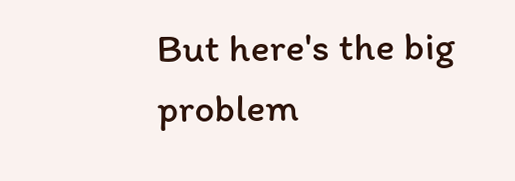But here's the big problem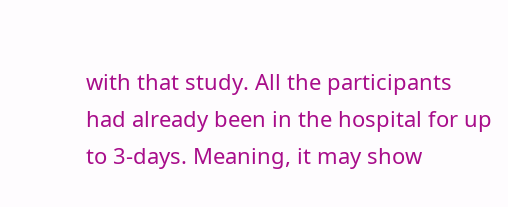with that study. All the participants had already been in the hospital for up to 3-days. Meaning, it may show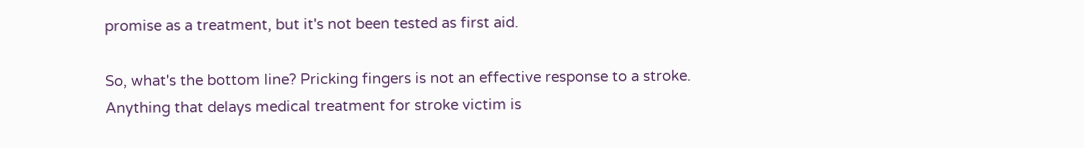promise as a treatment, but it's not been tested as first aid.

So, what's the bottom line? Pricking fingers is not an effective response to a stroke. Anything that delays medical treatment for stroke victim is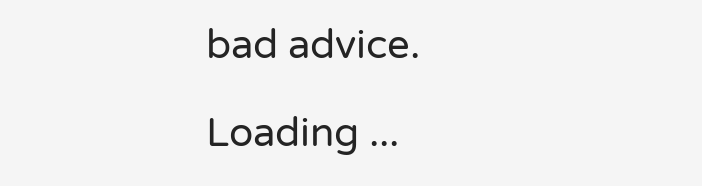bad advice.

Loading ...